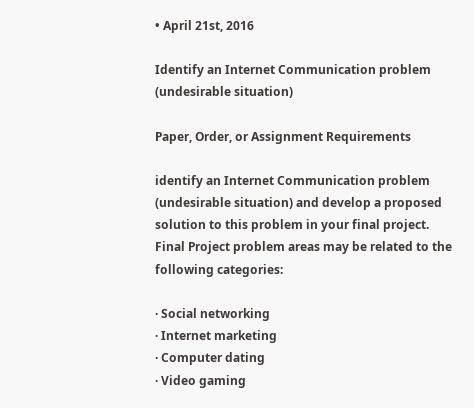• April 21st, 2016

Identify an Internet Communication problem (undesirable situation)

Paper, Order, or Assignment Requirements

identify an Internet Communication problem (undesirable situation) and develop a proposed solution to this problem in your final project.
Final Project problem areas may be related to the following categories:

· Social networking
· Internet marketing
· Computer dating
· Video gaming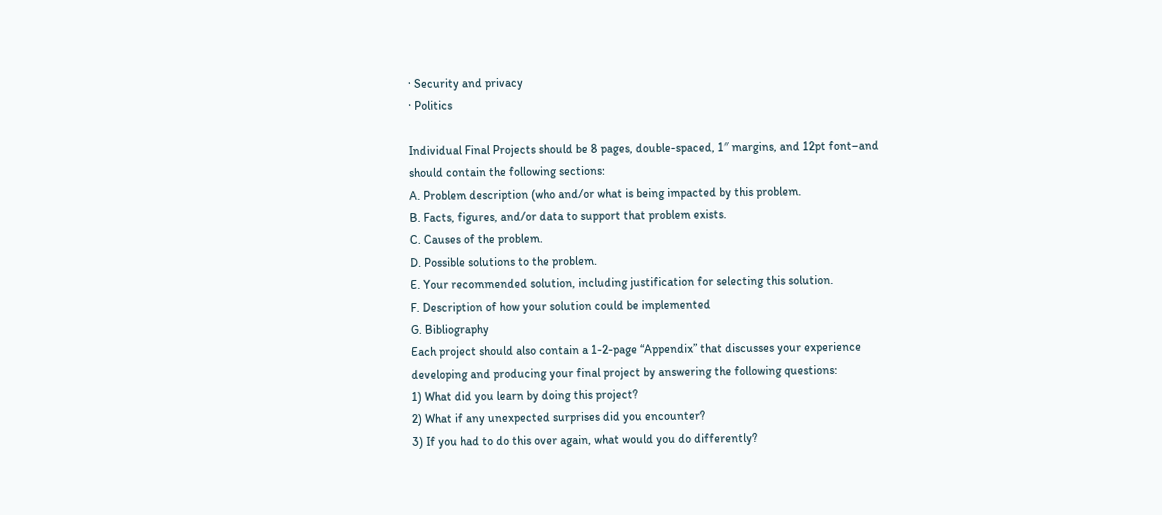· Security and privacy
· Politics

Individual Final Projects should be 8 pages, double-spaced, 1″ margins, and 12pt font–and should contain the following sections:
A. Problem description (who and/or what is being impacted by this problem.
B. Facts, figures, and/or data to support that problem exists.
C. Causes of the problem.
D. Possible solutions to the problem.
E. Your recommended solution, including justification for selecting this solution.
F. Description of how your solution could be implemented
G. Bibliography
Each project should also contain a 1-2-page “Appendix” that discusses your experience developing and producing your final project by answering the following questions:
1) What did you learn by doing this project?
2) What if any unexpected surprises did you encounter?
3) If you had to do this over again, what would you do differently?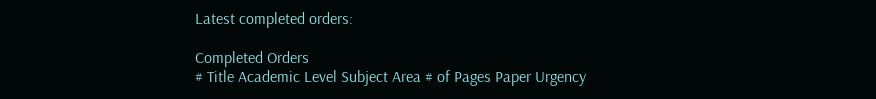Latest completed orders:

Completed Orders
# Title Academic Level Subject Area # of Pages Paper Urgency